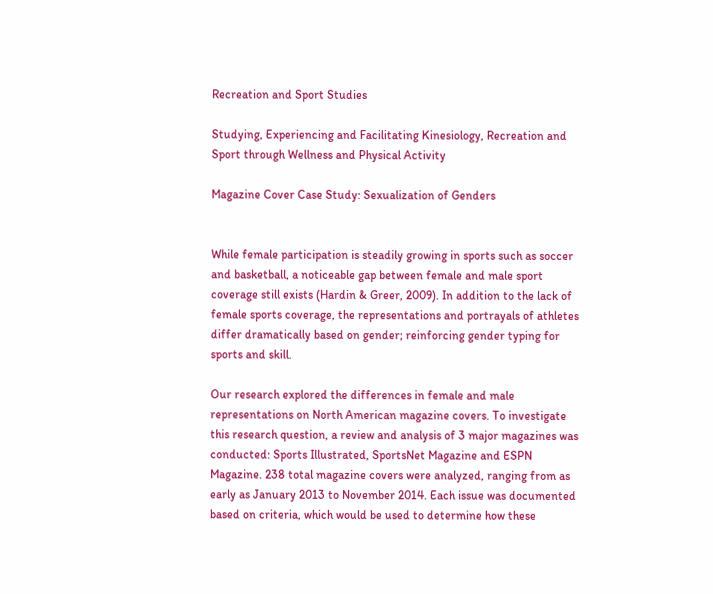Recreation and Sport Studies

Studying, Experiencing and Facilitating Kinesiology, Recreation and Sport through Wellness and Physical Activity

Magazine Cover Case Study: Sexualization of Genders


While female participation is steadily growing in sports such as soccer and basketball, a noticeable gap between female and male sport coverage still exists (Hardin & Greer, 2009). In addition to the lack of female sports coverage, the representations and portrayals of athletes differ dramatically based on gender; reinforcing gender typing for sports and skill.

Our research explored the differences in female and male representations on North American magazine covers. To investigate this research question, a review and analysis of 3 major magazines was conducted: Sports Illustrated, SportsNet Magazine and ESPN Magazine. 238 total magazine covers were analyzed, ranging from as early as January 2013 to November 2014. Each issue was documented based on criteria, which would be used to determine how these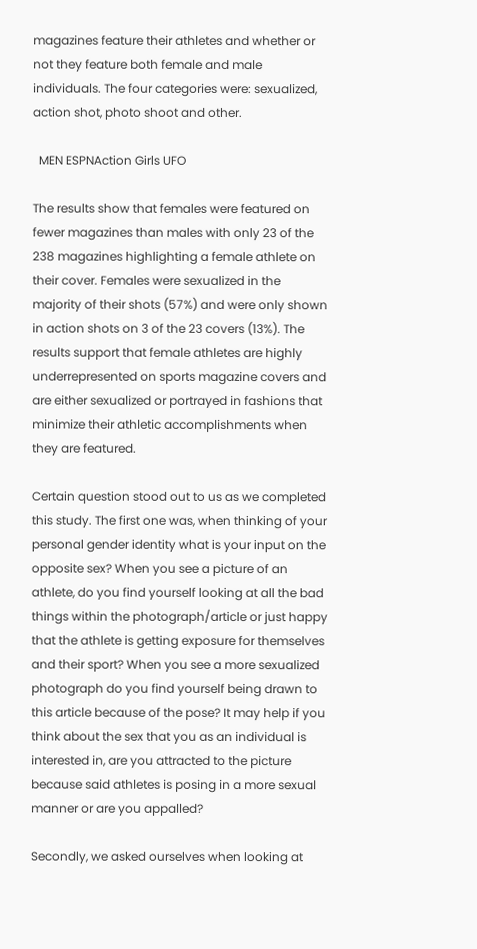magazines feature their athletes and whether or not they feature both female and male individuals. The four categories were: sexualized, action shot, photo shoot and other.

  MEN ESPNAction Girls UFO

The results show that females were featured on fewer magazines than males with only 23 of the 238 magazines highlighting a female athlete on their cover. Females were sexualized in the majority of their shots (57%) and were only shown in action shots on 3 of the 23 covers (13%). The results support that female athletes are highly underrepresented on sports magazine covers and are either sexualized or portrayed in fashions that minimize their athletic accomplishments when they are featured.

Certain question stood out to us as we completed this study. The first one was, when thinking of your personal gender identity what is your input on the opposite sex? When you see a picture of an athlete, do you find yourself looking at all the bad things within the photograph/article or just happy that the athlete is getting exposure for themselves and their sport? When you see a more sexualized photograph do you find yourself being drawn to this article because of the pose? It may help if you think about the sex that you as an individual is interested in, are you attracted to the picture because said athletes is posing in a more sexual manner or are you appalled?

Secondly, we asked ourselves when looking at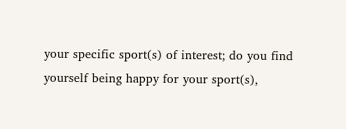your specific sport(s) of interest; do you find yourself being happy for your sport(s),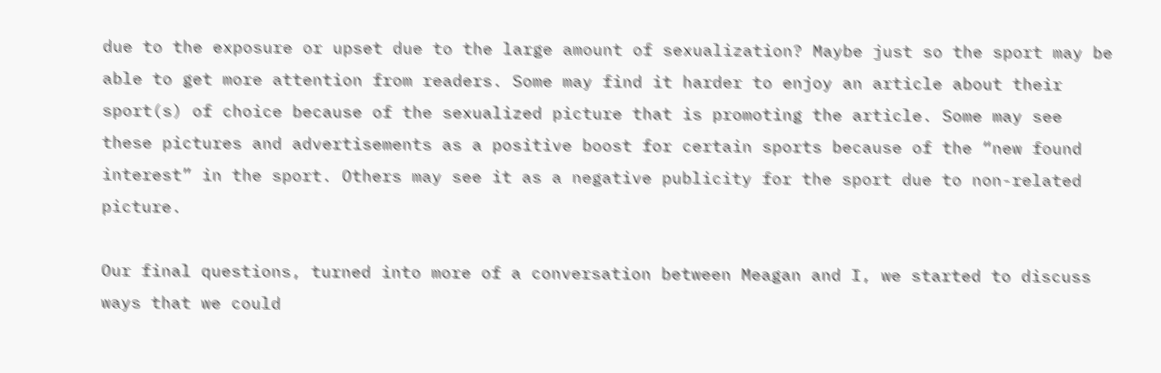due to the exposure or upset due to the large amount of sexualization? Maybe just so the sport may be able to get more attention from readers. Some may find it harder to enjoy an article about their sport(s) of choice because of the sexualized picture that is promoting the article. Some may see these pictures and advertisements as a positive boost for certain sports because of the “new found interest” in the sport. Others may see it as a negative publicity for the sport due to non-related picture.

Our final questions, turned into more of a conversation between Meagan and I, we started to discuss ways that we could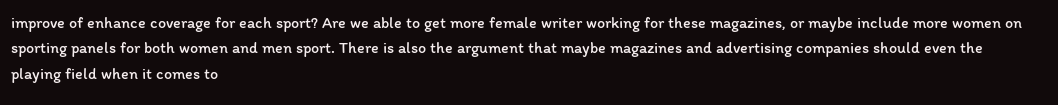improve of enhance coverage for each sport? Are we able to get more female writer working for these magazines, or maybe include more women on sporting panels for both women and men sport. There is also the argument that maybe magazines and advertising companies should even the playing field when it comes to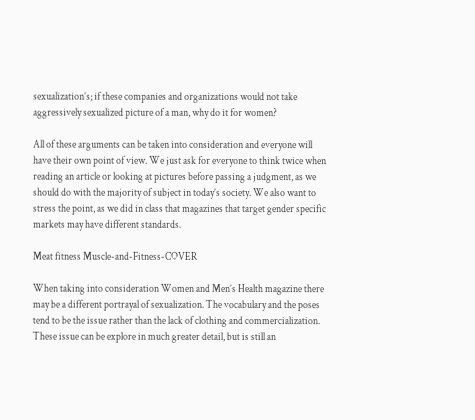sexualization’s; if these companies and organizations would not take aggressively sexualized picture of a man, why do it for women?

All of these arguments can be taken into consideration and everyone will have their own point of view. We just ask for everyone to think twice when reading an article or looking at pictures before passing a judgment, as we should do with the majority of subject in today’s society. We also want to stress the point, as we did in class that magazines that target gender specific markets may have different standards.

Meat fitness Muscle-and-Fitness-COVER

When taking into consideration Women and Men’s Health magazine there may be a different portrayal of sexualization. The vocabulary and the poses tend to be the issue rather than the lack of clothing and commercialization. These issue can be explore in much greater detail, but is still an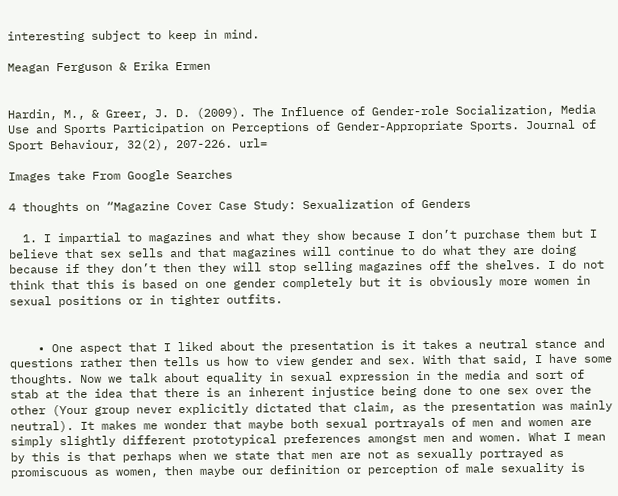interesting subject to keep in mind.

Meagan Ferguson & Erika Ermen


Hardin, M., & Greer, J. D. (2009). The Influence of Gender-role Socialization, Media Use and Sports Participation on Perceptions of Gender-Appropriate Sports. Journal of Sport Behaviour, 32(2), 207-226. url=

Images take From Google Searches

4 thoughts on “Magazine Cover Case Study: Sexualization of Genders

  1. I impartial to magazines and what they show because I don’t purchase them but I believe that sex sells and that magazines will continue to do what they are doing because if they don’t then they will stop selling magazines off the shelves. I do not think that this is based on one gender completely but it is obviously more women in sexual positions or in tighter outfits.


    • One aspect that I liked about the presentation is it takes a neutral stance and questions rather then tells us how to view gender and sex. With that said, I have some thoughts. Now we talk about equality in sexual expression in the media and sort of stab at the idea that there is an inherent injustice being done to one sex over the other (Your group never explicitly dictated that claim, as the presentation was mainly neutral). It makes me wonder that maybe both sexual portrayals of men and women are simply slightly different prototypical preferences amongst men and women. What I mean by this is that perhaps when we state that men are not as sexually portrayed as promiscuous as women, then maybe our definition or perception of male sexuality is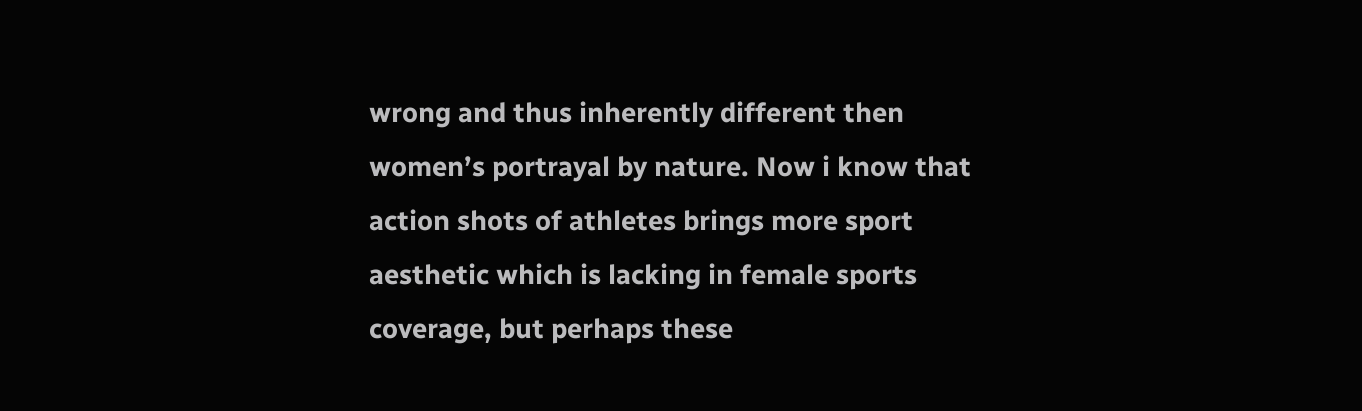wrong and thus inherently different then women’s portrayal by nature. Now i know that action shots of athletes brings more sport aesthetic which is lacking in female sports coverage, but perhaps these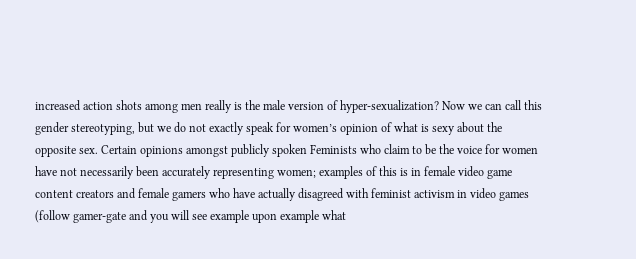increased action shots among men really is the male version of hyper-sexualization? Now we can call this gender stereotyping, but we do not exactly speak for women’s opinion of what is sexy about the opposite sex. Certain opinions amongst publicly spoken Feminists who claim to be the voice for women have not necessarily been accurately representing women; examples of this is in female video game content creators and female gamers who have actually disagreed with feminist activism in video games (follow gamer-gate and you will see example upon example what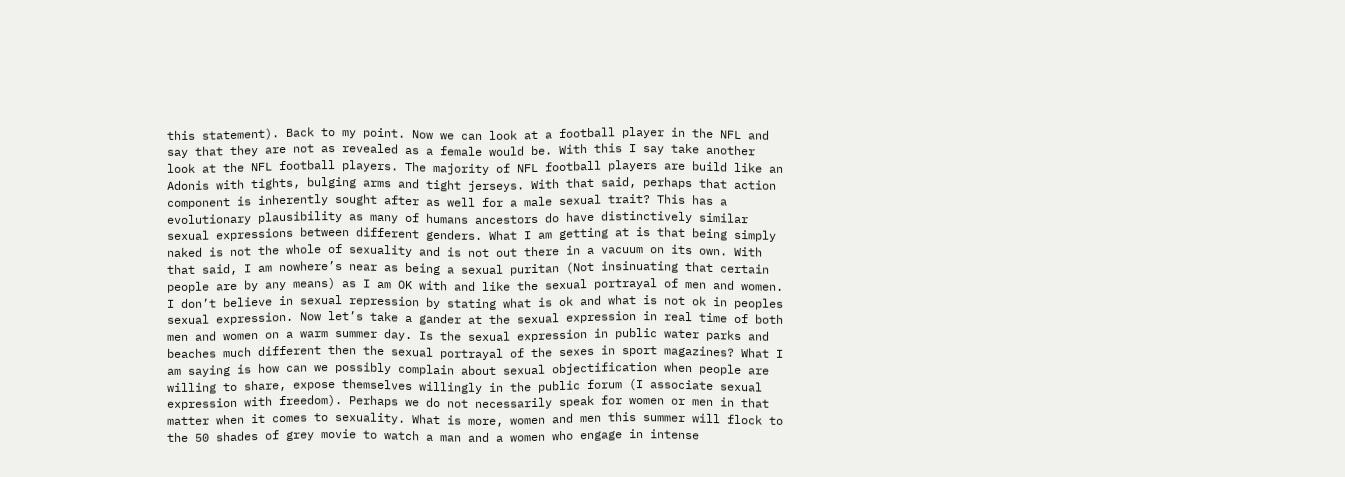this statement). Back to my point. Now we can look at a football player in the NFL and say that they are not as revealed as a female would be. With this I say take another look at the NFL football players. The majority of NFL football players are build like an Adonis with tights, bulging arms and tight jerseys. With that said, perhaps that action component is inherently sought after as well for a male sexual trait? This has a evolutionary plausibility as many of humans ancestors do have distinctively similar sexual expressions between different genders. What I am getting at is that being simply naked is not the whole of sexuality and is not out there in a vacuum on its own. With that said, I am nowhere’s near as being a sexual puritan (Not insinuating that certain people are by any means) as I am OK with and like the sexual portrayal of men and women. I don’t believe in sexual repression by stating what is ok and what is not ok in peoples sexual expression. Now let’s take a gander at the sexual expression in real time of both men and women on a warm summer day. Is the sexual expression in public water parks and beaches much different then the sexual portrayal of the sexes in sport magazines? What I am saying is how can we possibly complain about sexual objectification when people are willing to share, expose themselves willingly in the public forum (I associate sexual expression with freedom). Perhaps we do not necessarily speak for women or men in that matter when it comes to sexuality. What is more, women and men this summer will flock to the 50 shades of grey movie to watch a man and a women who engage in intense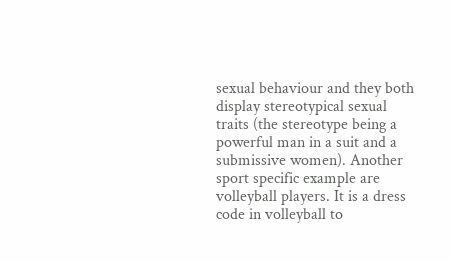sexual behaviour and they both display stereotypical sexual traits (the stereotype being a powerful man in a suit and a submissive women). Another sport specific example are volleyball players. It is a dress code in volleyball to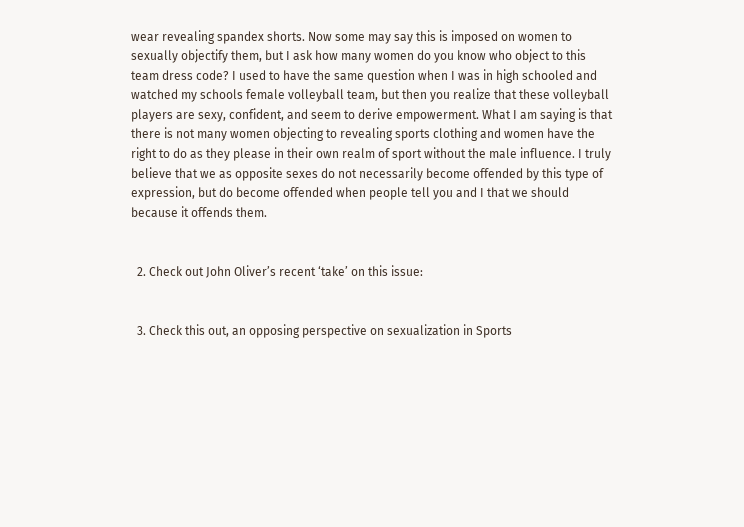wear revealing spandex shorts. Now some may say this is imposed on women to sexually objectify them, but I ask how many women do you know who object to this team dress code? I used to have the same question when I was in high schooled and watched my schools female volleyball team, but then you realize that these volleyball players are sexy, confident, and seem to derive empowerment. What I am saying is that there is not many women objecting to revealing sports clothing and women have the right to do as they please in their own realm of sport without the male influence. I truly believe that we as opposite sexes do not necessarily become offended by this type of expression, but do become offended when people tell you and I that we should because it offends them.


  2. Check out John Oliver’s recent ‘take’ on this issue:


  3. Check this out, an opposing perspective on sexualization in Sports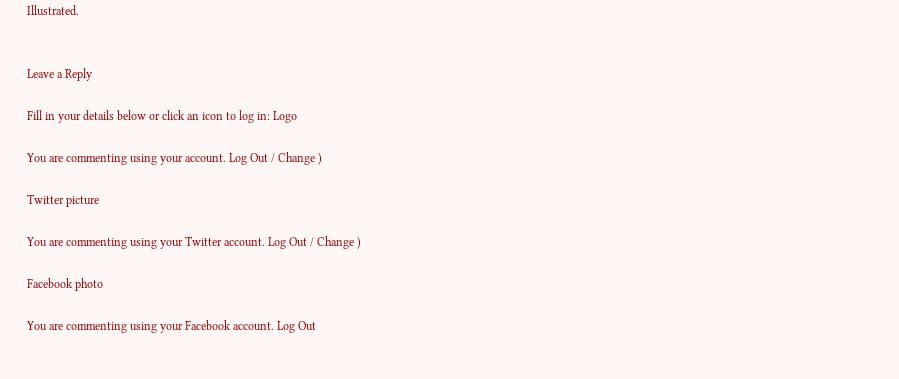Illustrated.


Leave a Reply

Fill in your details below or click an icon to log in: Logo

You are commenting using your account. Log Out / Change )

Twitter picture

You are commenting using your Twitter account. Log Out / Change )

Facebook photo

You are commenting using your Facebook account. Log Out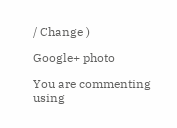/ Change )

Google+ photo

You are commenting using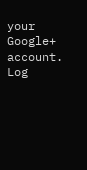your Google+ account. Log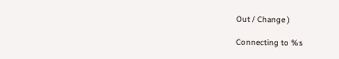Out / Change )

Connecting to %s